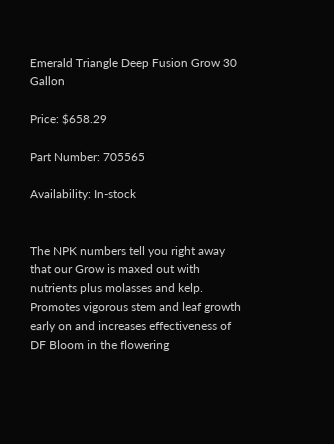Emerald Triangle Deep Fusion Grow 30 Gallon

Price: $658.29

Part Number: 705565

Availability: In-stock


The NPK numbers tell you right away that our Grow is maxed out with nutrients plus molasses and kelp. Promotes vigorous stem and leaf growth early on and increases effectiveness of DF Bloom in the flowering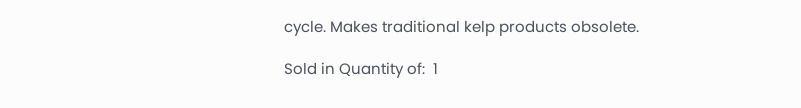cycle. Makes traditional kelp products obsolete.

Sold in Quantity of:  1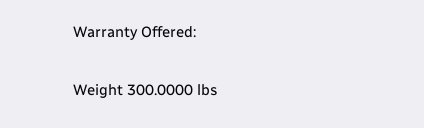Warranty Offered:

Weight 300.0000 lbs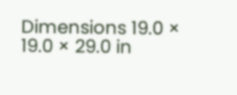Dimensions 19.0 × 19.0 × 29.0 in